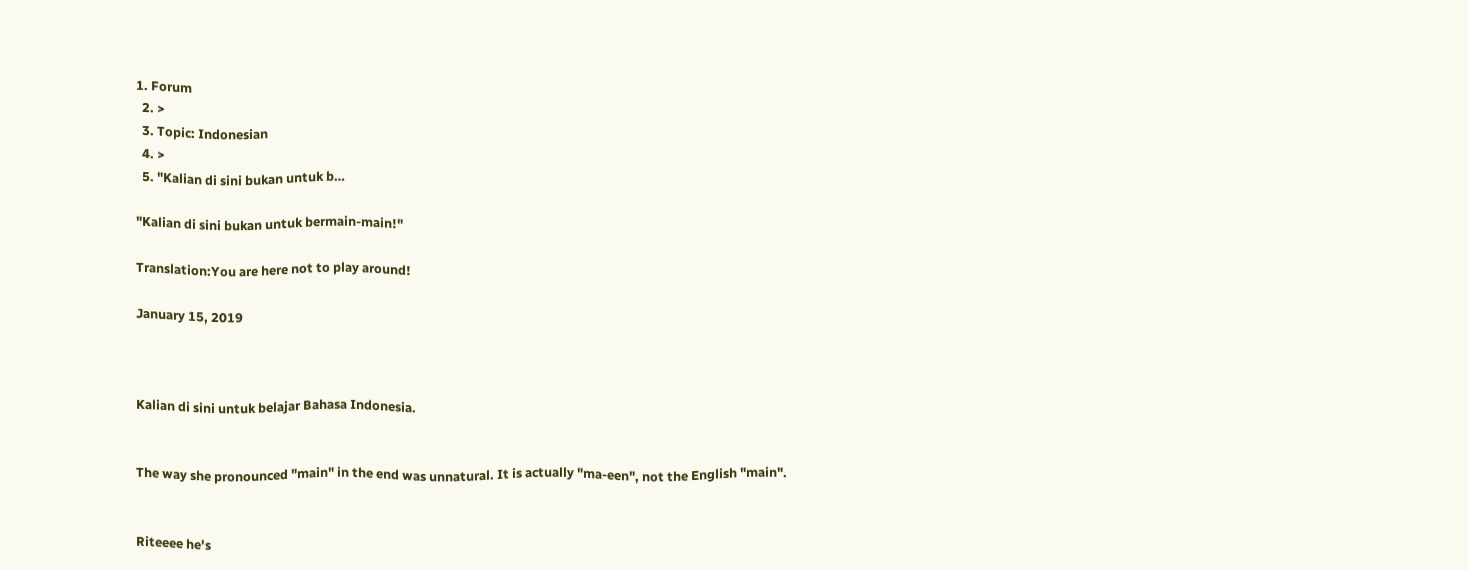1. Forum
  2. >
  3. Topic: Indonesian
  4. >
  5. "Kalian di sini bukan untuk b…

"Kalian di sini bukan untuk bermain-main!"

Translation:You are here not to play around!

January 15, 2019



Kalian di sini untuk belajar Bahasa Indonesia.


The way she pronounced "main" in the end was unnatural. It is actually "ma-een", not the English "main".


Riteeee he's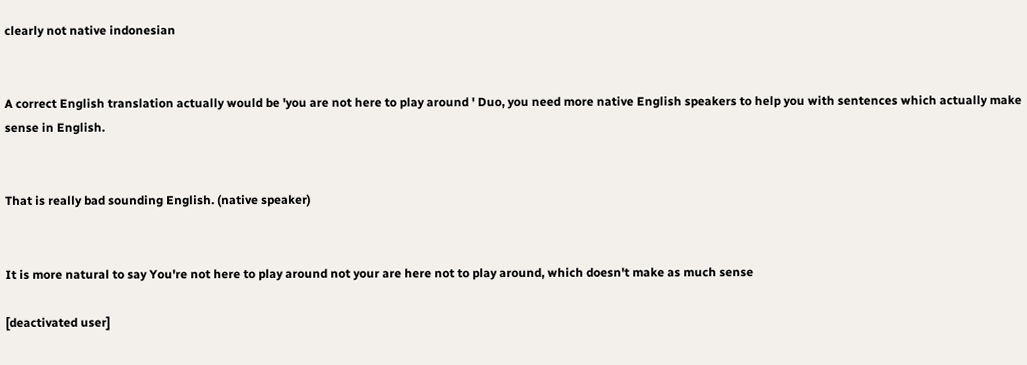clearly not native indonesian


A correct English translation actually would be 'you are not here to play around ' Duo, you need more native English speakers to help you with sentences which actually make sense in English.


That is really bad sounding English. (native speaker)


It is more natural to say You're not here to play around not your are here not to play around, which doesn't make as much sense

[deactivated user]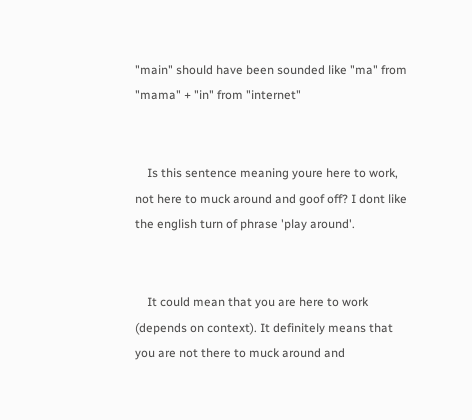"main" should have been sounded like "ma" from "mama" + "in" from "internet"


    Is this sentence meaning youre here to work, not here to muck around and goof off? I dont like the english turn of phrase 'play around'.


    It could mean that you are here to work (depends on context). It definitely means that you are not there to muck around and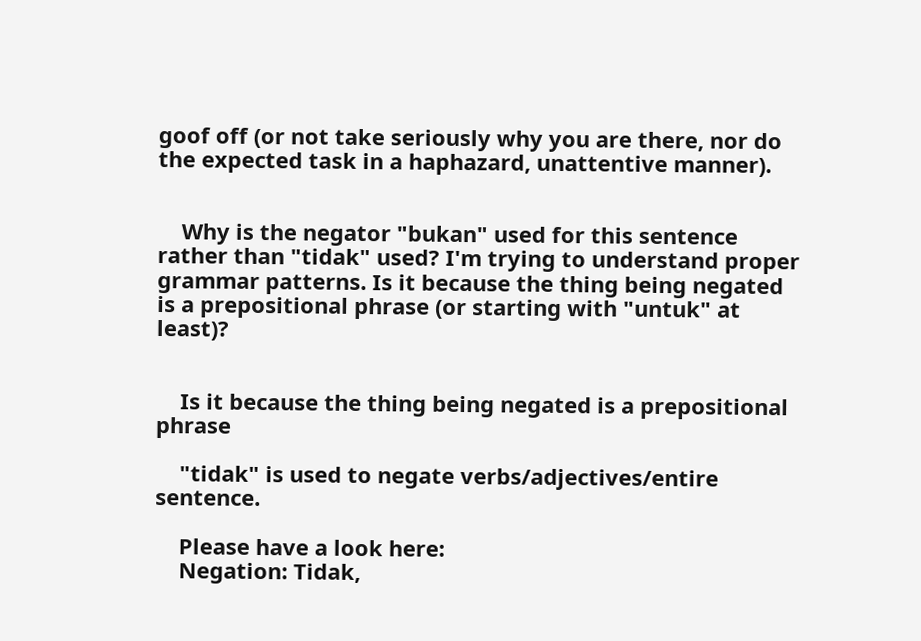goof off (or not take seriously why you are there, nor do the expected task in a haphazard, unattentive manner).


    Why is the negator "bukan" used for this sentence rather than "tidak" used? I'm trying to understand proper grammar patterns. Is it because the thing being negated is a prepositional phrase (or starting with "untuk" at least)?


    Is it because the thing being negated is a prepositional phrase

    "tidak" is used to negate verbs/adjectives/entire sentence.

    Please have a look here:
    Negation: Tidak,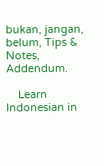bukan, jangan, belum, Tips & Notes, Addendum.

    Learn Indonesian in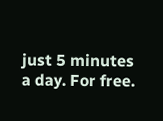just 5 minutes a day. For free.